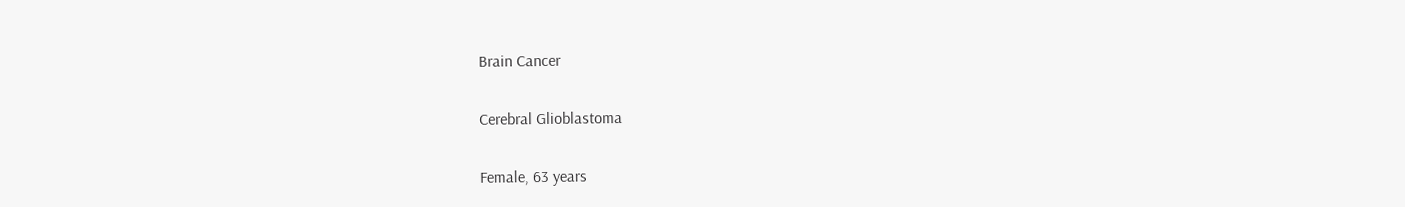Brain Cancer

Cerebral Glioblastoma

Female, 63 years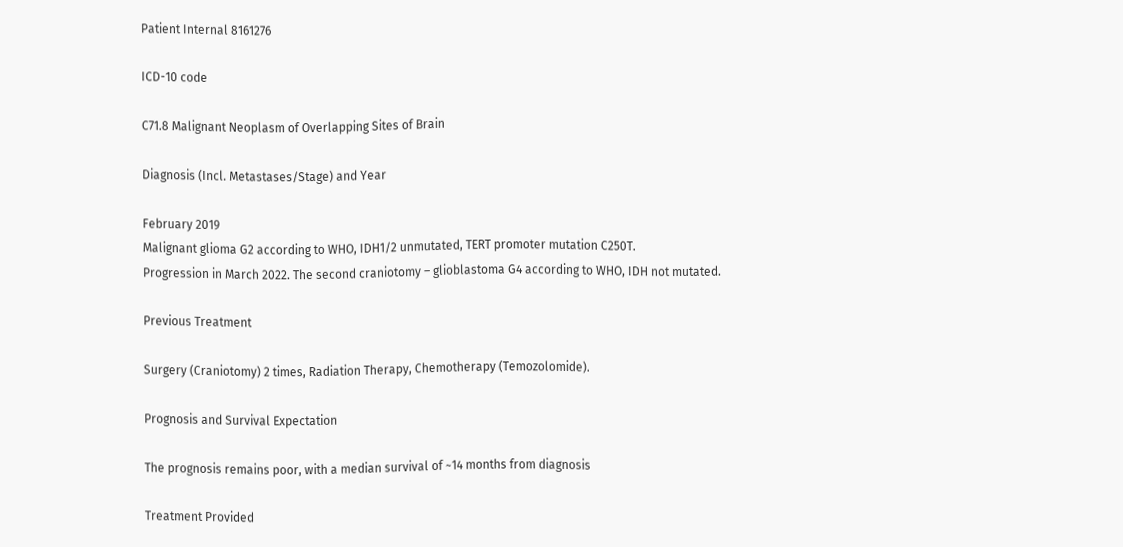Patient Internal 8161276

ICD-10 code

C71.8 Malignant Neoplasm of Overlapping Sites of Brain

Diagnosis (Incl. Metastases/Stage) and Year

February 2019
Malignant glioma G2 according to WHO, IDH1/2 unmutated, TERT promoter mutation C250T.
Progression in March 2022. The second craniotomy – glioblastoma G4 according to WHO, IDH not mutated.

Previous Treatment

Surgery (Craniotomy) 2 times, Radiation Therapy, Chemotherapy (Temozolomide).

Prognosis and Survival Expectation

The prognosis remains poor, with a median survival of ~14 months from diagnosis

Treatment Provided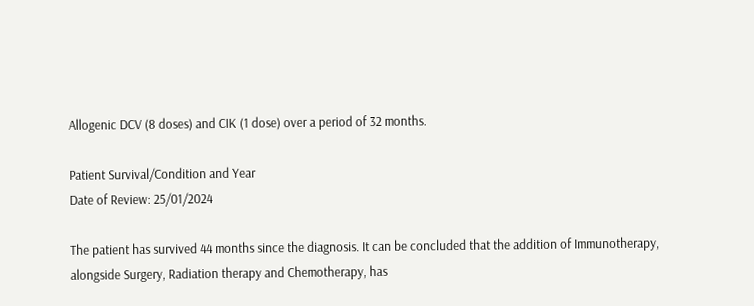Allogenic DCV (8 doses) and CIK (1 dose) over a period of 32 months.

Patient Survival/Condition and Year
Date of Review: 25/01/2024

The patient has survived 44 months since the diagnosis. It can be concluded that the addition of Immunotherapy, alongside Surgery, Radiation therapy and Chemotherapy, has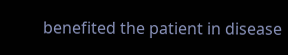benefited the patient in disease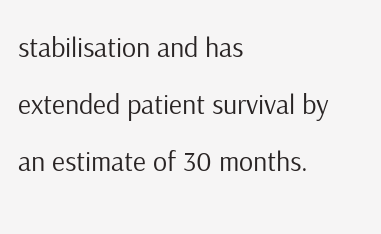stabilisation and has extended patient survival by an estimate of 30 months.